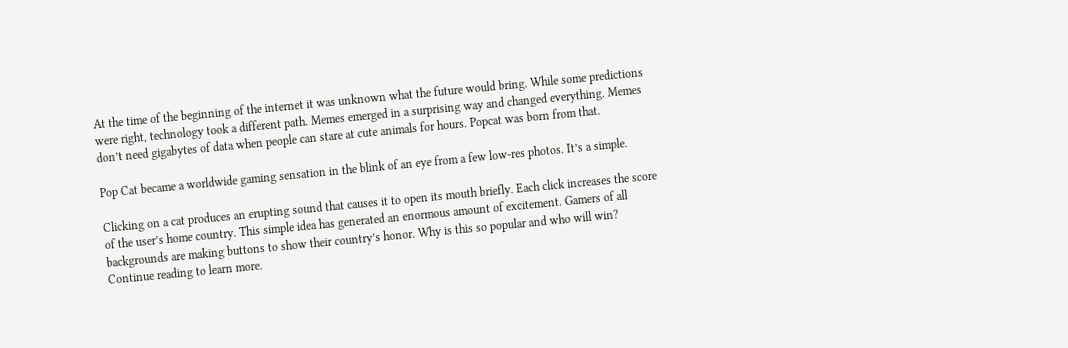At the time of the beginning of the internet it was unknown what the future would bring. While some predictions were right, technology took a different path. Memes emerged in a surprising way and changed everything. Memes don’t need gigabytes of data when people can stare at cute animals for hours. Popcat was born from that.

Pop Cat became a worldwide gaming sensation in the blink of an eye from a few low-res photos. It’s a simple.

Clicking on a cat produces an erupting sound that causes it to open its mouth briefly. Each click increases the score of the user’s home country. This simple idea has generated an enormous amount of excitement. Gamers of all backgrounds are making buttons to show their country’s honor. Why is this so popular and who will win? Continue reading to learn more.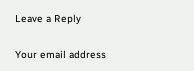Leave a Reply

Your email address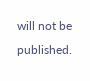will not be published.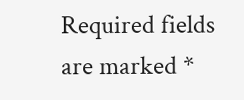Required fields are marked *